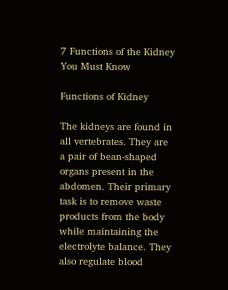7 Functions of the Kidney You Must Know

Functions of Kidney

The kidneys are found in all vertebrates. They are a pair of bean-shaped organs present in the abdomen. Their primary task is to remove waste products from the body while maintaining the electrolyte balance. They also regulate blood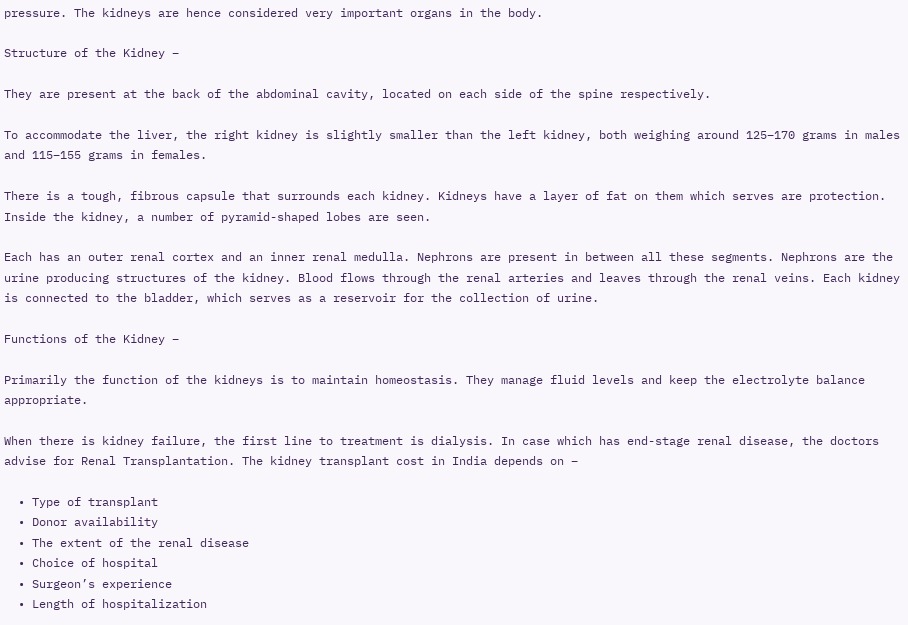pressure. The kidneys are hence considered very important organs in the body.

Structure of the Kidney –

They are present at the back of the abdominal cavity, located on each side of the spine respectively.

To accommodate the liver, the right kidney is slightly smaller than the left kidney, both weighing around 125–170 grams in males and 115–155 grams in females.

There is a tough, fibrous capsule that surrounds each kidney. Kidneys have a layer of fat on them which serves are protection. Inside the kidney, a number of pyramid-shaped lobes are seen.

Each has an outer renal cortex and an inner renal medulla. Nephrons are present in between all these segments. Nephrons are the urine producing structures of the kidney. Blood flows through the renal arteries and leaves through the renal veins. Each kidney is connected to the bladder, which serves as a reservoir for the collection of urine.

Functions of the Kidney –

Primarily the function of the kidneys is to maintain homeostasis. They manage fluid levels and keep the electrolyte balance appropriate.

When there is kidney failure, the first line to treatment is dialysis. In case which has end-stage renal disease, the doctors advise for Renal Transplantation. The kidney transplant cost in India depends on –

  • Type of transplant
  • Donor availability
  • The extent of the renal disease
  • Choice of hospital
  • Surgeon’s experience
  • Length of hospitalization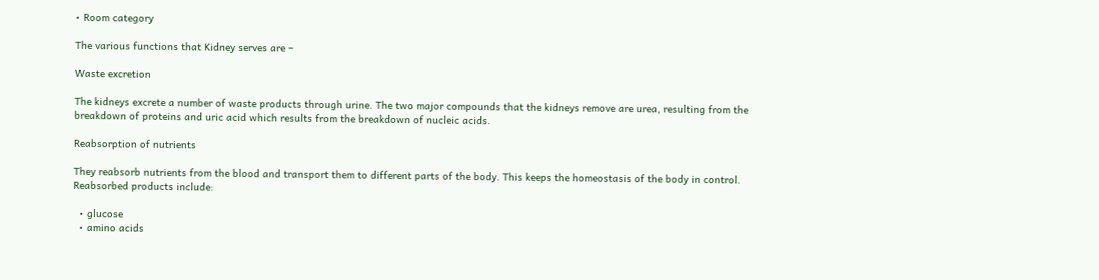• Room category

The various functions that Kidney serves are –

Waste excretion

The kidneys excrete a number of waste products through urine. The two major compounds that the kidneys remove are urea, resulting from the breakdown of proteins and uric acid which results from the breakdown of nucleic acids.

Reabsorption of nutrients

They reabsorb nutrients from the blood and transport them to different parts of the body. This keeps the homeostasis of the body in control. Reabsorbed products include:

  • glucose
  • amino acids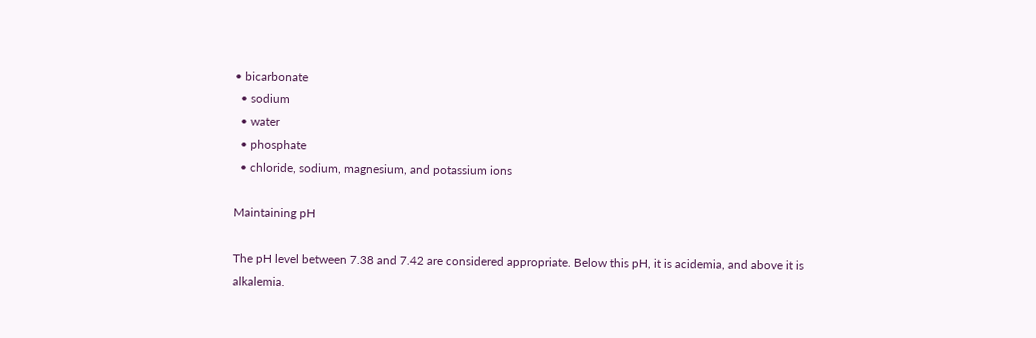• bicarbonate
  • sodium
  • water
  • phosphate
  • chloride, sodium, magnesium, and potassium ions

Maintaining pH

The pH level between 7.38 and 7.42 are considered appropriate. Below this pH, it is acidemia, and above it is alkalemia.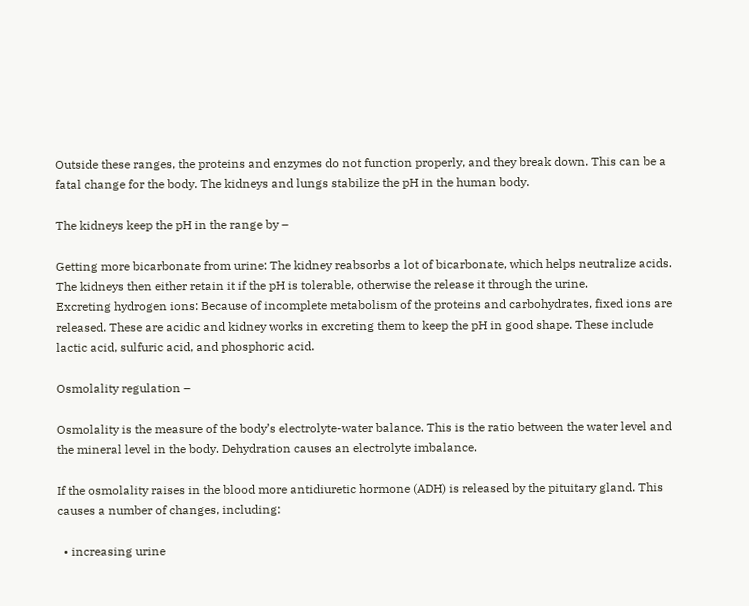Outside these ranges, the proteins and enzymes do not function properly, and they break down. This can be a fatal change for the body. The kidneys and lungs stabilize the pH in the human body.

The kidneys keep the pH in the range by –

Getting more bicarbonate from urine: The kidney reabsorbs a lot of bicarbonate, which helps neutralize acids. The kidneys then either retain it if the pH is tolerable, otherwise the release it through the urine.
Excreting hydrogen ions: Because of incomplete metabolism of the proteins and carbohydrates, fixed ions are released. These are acidic and kidney works in excreting them to keep the pH in good shape. These include lactic acid, sulfuric acid, and phosphoric acid.

Osmolality regulation –

Osmolality is the measure of the body’s electrolyte-water balance. This is the ratio between the water level and the mineral level in the body. Dehydration causes an electrolyte imbalance.

If the osmolality raises in the blood more antidiuretic hormone (ADH) is released by the pituitary gland. This causes a number of changes, including:

  • increasing urine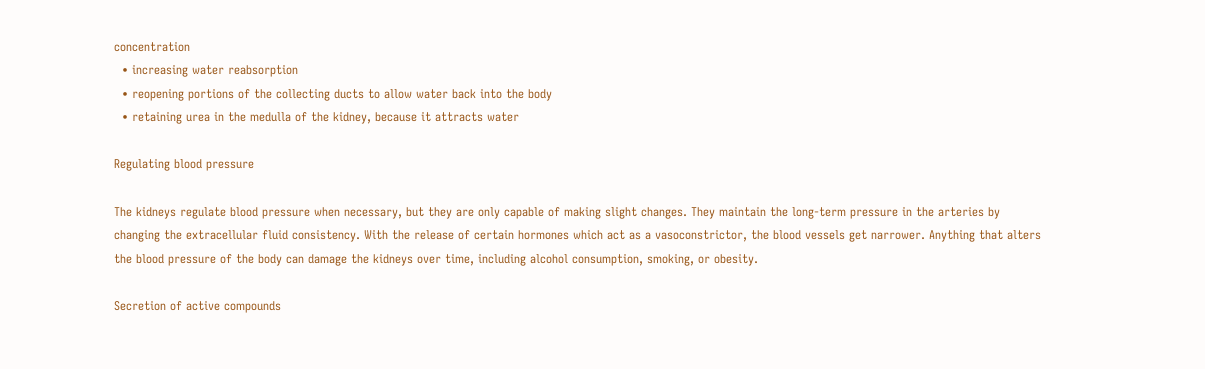concentration
  • increasing water reabsorption
  • reopening portions of the collecting ducts to allow water back into the body
  • retaining urea in the medulla of the kidney, because it attracts water

Regulating blood pressure

The kidneys regulate blood pressure when necessary, but they are only capable of making slight changes. They maintain the long-term pressure in the arteries by changing the extracellular fluid consistency. With the release of certain hormones which act as a vasoconstrictor, the blood vessels get narrower. Anything that alters the blood pressure of the body can damage the kidneys over time, including alcohol consumption, smoking, or obesity.

Secretion of active compounds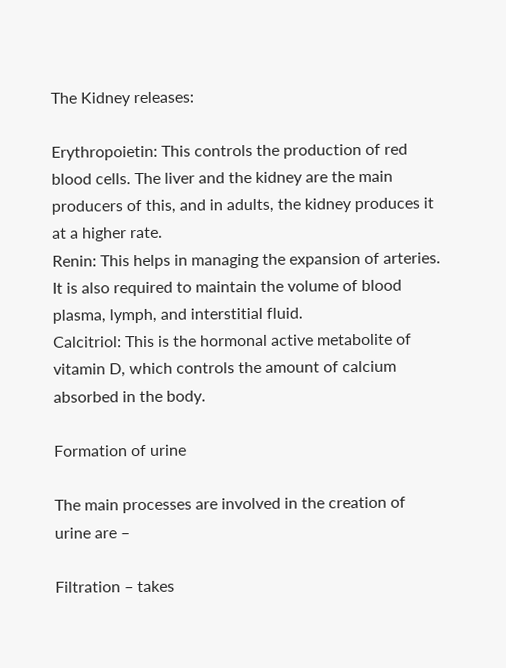The Kidney releases:

Erythropoietin: This controls the production of red blood cells. The liver and the kidney are the main producers of this, and in adults, the kidney produces it at a higher rate.
Renin: This helps in managing the expansion of arteries. It is also required to maintain the volume of blood plasma, lymph, and interstitial fluid.
Calcitriol: This is the hormonal active metabolite of vitamin D, which controls the amount of calcium absorbed in the body.

Formation of urine

The main processes are involved in the creation of urine are –

Filtration – takes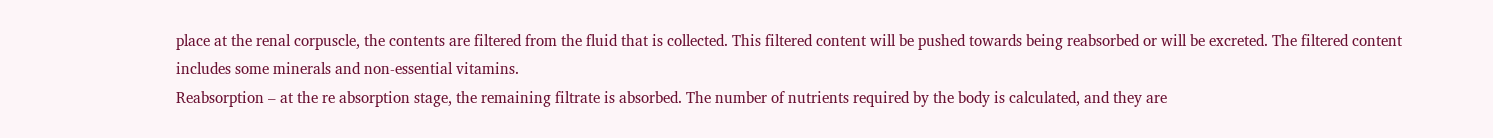place at the renal corpuscle, the contents are filtered from the fluid that is collected. This filtered content will be pushed towards being reabsorbed or will be excreted. The filtered content includes some minerals and non-essential vitamins.
Reabsorption – at the re absorption stage, the remaining filtrate is absorbed. The number of nutrients required by the body is calculated, and they are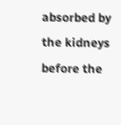absorbed by the kidneys before the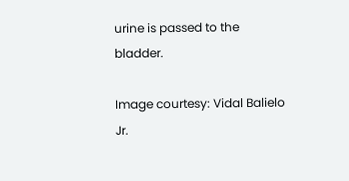urine is passed to the bladder.

Image courtesy: Vidal Balielo Jr.